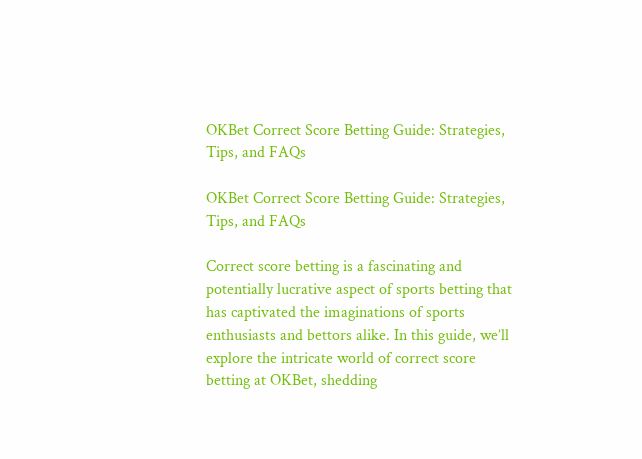OKBet Correct Score Betting Guide: Strategies, Tips, and FAQs

OKBet Correct Score Betting Guide: Strategies, Tips, and FAQs

Correct score betting is a fascinating and potentially lucrative aspect of sports betting that has captivated the imaginations of sports enthusiasts and bettors alike. In this guide, we’ll explore the intricate world of correct score betting at OKBet, shedding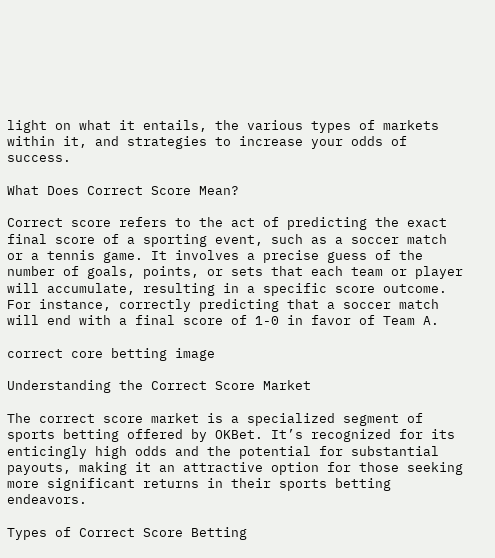light on what it entails, the various types of markets within it, and strategies to increase your odds of success.

What Does Correct Score Mean?

Correct score refers to the act of predicting the exact final score of a sporting event, such as a soccer match or a tennis game. It involves a precise guess of the number of goals, points, or sets that each team or player will accumulate, resulting in a specific score outcome. For instance, correctly predicting that a soccer match will end with a final score of 1-0 in favor of Team A.

correct core betting image

Understanding the Correct Score Market

The correct score market is a specialized segment of sports betting offered by OKBet. It’s recognized for its enticingly high odds and the potential for substantial payouts, making it an attractive option for those seeking more significant returns in their sports betting endeavors.

Types of Correct Score Betting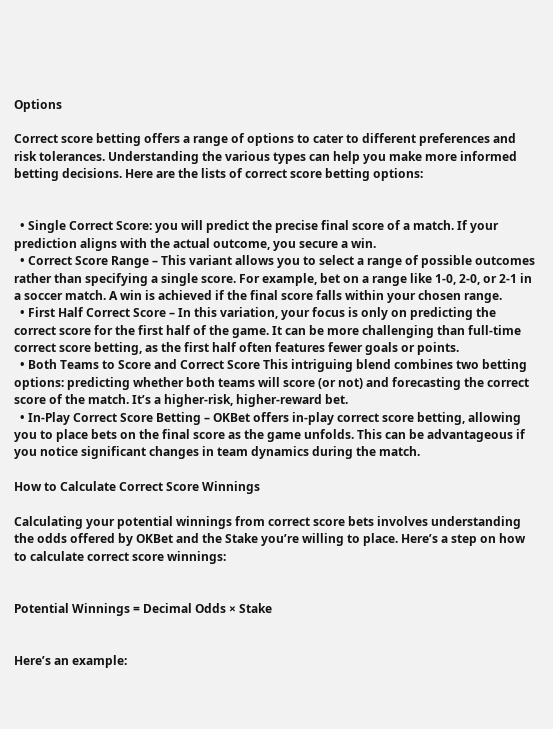Options

Correct score betting offers a range of options to cater to different preferences and risk tolerances. Understanding the various types can help you make more informed betting decisions. Here are the lists of correct score betting options:


  • Single Correct Score: you will predict the precise final score of a match. If your prediction aligns with the actual outcome, you secure a win.
  • Correct Score Range – This variant allows you to select a range of possible outcomes rather than specifying a single score. For example, bet on a range like 1-0, 2-0, or 2-1 in a soccer match. A win is achieved if the final score falls within your chosen range.
  • First Half Correct Score – In this variation, your focus is only on predicting the correct score for the first half of the game. It can be more challenging than full-time correct score betting, as the first half often features fewer goals or points.
  • Both Teams to Score and Correct Score This intriguing blend combines two betting options: predicting whether both teams will score (or not) and forecasting the correct score of the match. It’s a higher-risk, higher-reward bet.
  • In-Play Correct Score Betting – OKBet offers in-play correct score betting, allowing you to place bets on the final score as the game unfolds. This can be advantageous if you notice significant changes in team dynamics during the match.

How to Calculate Correct Score Winnings

Calculating your potential winnings from correct score bets involves understanding the odds offered by OKBet and the Stake you’re willing to place. Here’s a step on how to calculate correct score winnings:


Potential Winnings = Decimal Odds × Stake


Here’s an example: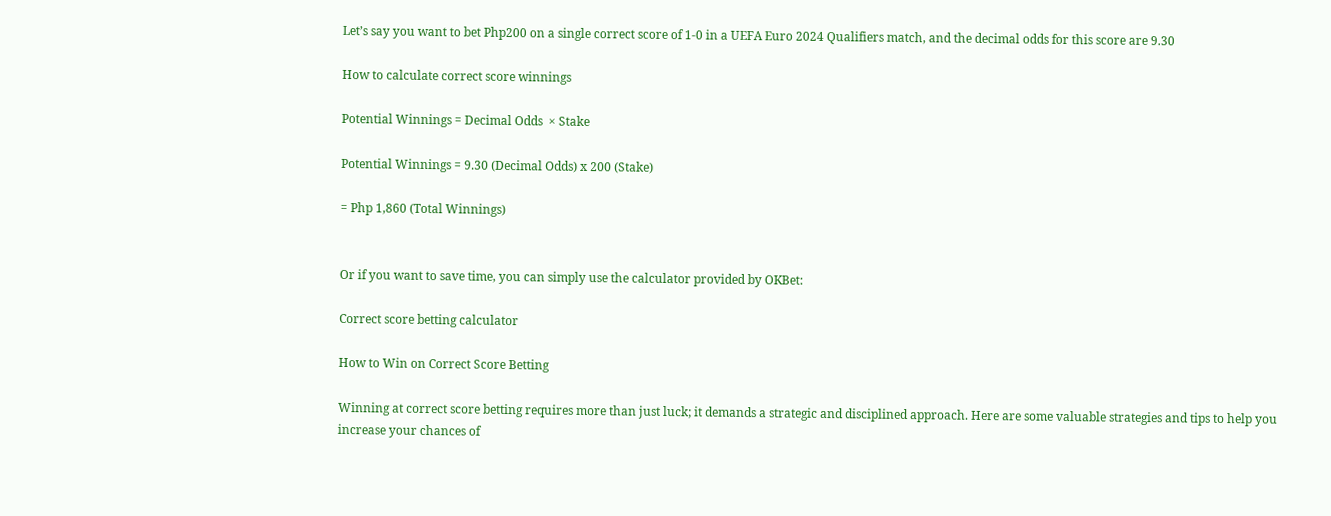Let’s say you want to bet Php200 on a single correct score of 1-0 in a UEFA Euro 2024 Qualifiers match, and the decimal odds for this score are 9.30

How to calculate correct score winnings

Potential Winnings = Decimal Odds  × Stake

Potential Winnings = 9.30 (Decimal Odds) x 200 (Stake)

= Php 1,860 (Total Winnings)


Or if you want to save time, you can simply use the calculator provided by OKBet:

Correct score betting calculator

How to Win on Correct Score Betting

Winning at correct score betting requires more than just luck; it demands a strategic and disciplined approach. Here are some valuable strategies and tips to help you increase your chances of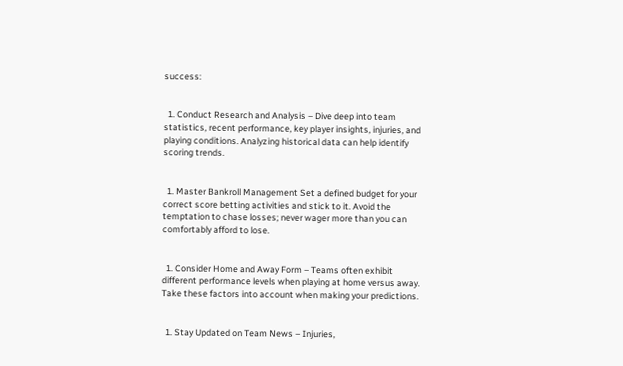success:


  1. Conduct Research and Analysis – Dive deep into team statistics, recent performance, key player insights, injuries, and playing conditions. Analyzing historical data can help identify scoring trends.


  1. Master Bankroll Management Set a defined budget for your correct score betting activities and stick to it. Avoid the temptation to chase losses; never wager more than you can comfortably afford to lose.


  1. Consider Home and Away Form – Teams often exhibit different performance levels when playing at home versus away. Take these factors into account when making your predictions.


  1. Stay Updated on Team News – Injuries,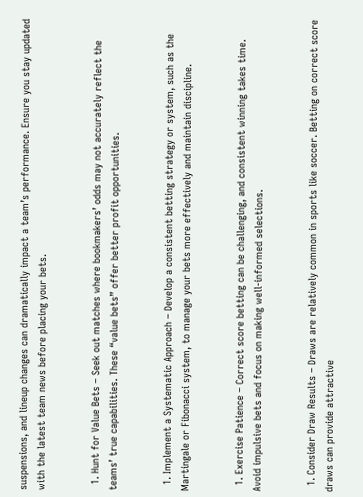suspensions, and lineup changes can dramatically impact a team’s performance. Ensure you stay updated with the latest team news before placing your bets.


  1. Hunt for Value Bets – Seek out matches where bookmakers’ odds may not accurately reflect the teams’ true capabilities. These “value bets” offer better profit opportunities.


  1. Implement a Systematic Approach – Develop a consistent betting strategy or system, such as the Martingale or Fibonacci system, to manage your bets more effectively and maintain discipline.


  1. Exercise Patience – Correct score betting can be challenging, and consistent winning takes time. Avoid impulsive bets and focus on making well-informed selections.


  1. Consider Draw Results – Draws are relatively common in sports like soccer. Betting on correct score draws can provide attractive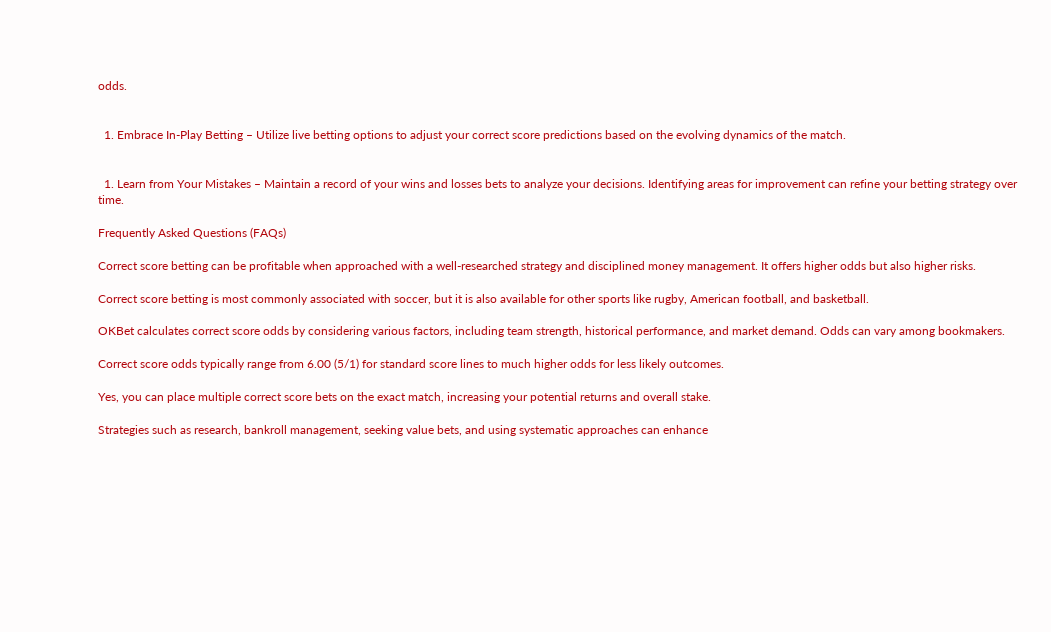odds.


  1. Embrace In-Play Betting – Utilize live betting options to adjust your correct score predictions based on the evolving dynamics of the match.


  1. Learn from Your Mistakes – Maintain a record of your wins and losses bets to analyze your decisions. Identifying areas for improvement can refine your betting strategy over time.

Frequently Asked Questions (FAQs)

Correct score betting can be profitable when approached with a well-researched strategy and disciplined money management. It offers higher odds but also higher risks.

Correct score betting is most commonly associated with soccer, but it is also available for other sports like rugby, American football, and basketball.

OKBet calculates correct score odds by considering various factors, including team strength, historical performance, and market demand. Odds can vary among bookmakers.

Correct score odds typically range from 6.00 (5/1) for standard score lines to much higher odds for less likely outcomes.

Yes, you can place multiple correct score bets on the exact match, increasing your potential returns and overall stake.

Strategies such as research, bankroll management, seeking value bets, and using systematic approaches can enhance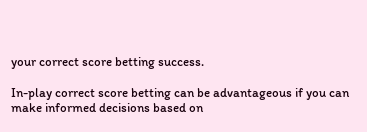your correct score betting success.

In-play correct score betting can be advantageous if you can make informed decisions based on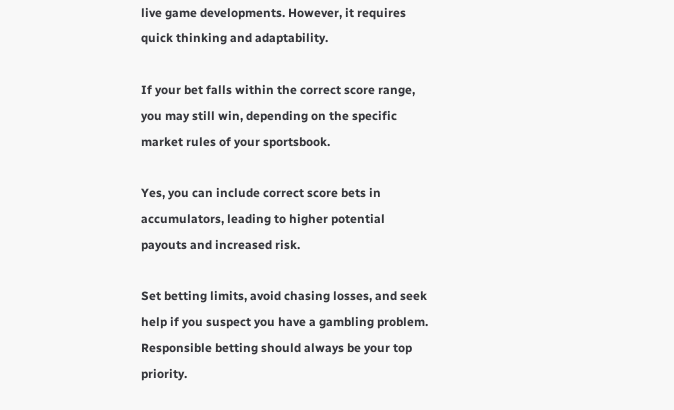live game developments. However, it requires quick thinking and adaptability.

If your bet falls within the correct score range, you may still win, depending on the specific market rules of your sportsbook.

Yes, you can include correct score bets in accumulators, leading to higher potential payouts and increased risk.

Set betting limits, avoid chasing losses, and seek help if you suspect you have a gambling problem. Responsible betting should always be your top priority.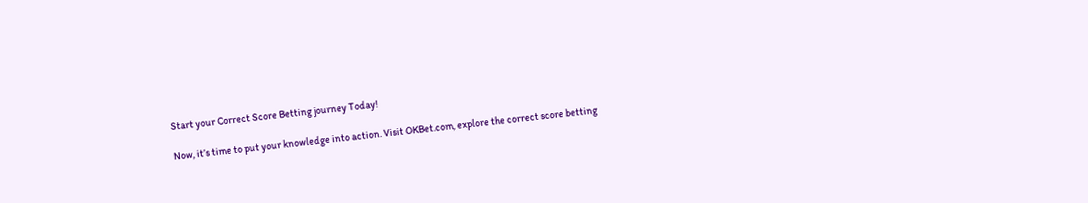Start your Correct Score Betting journey Today!

Now, it’s time to put your knowledge into action. Visit OKBet.com, explore the correct score betting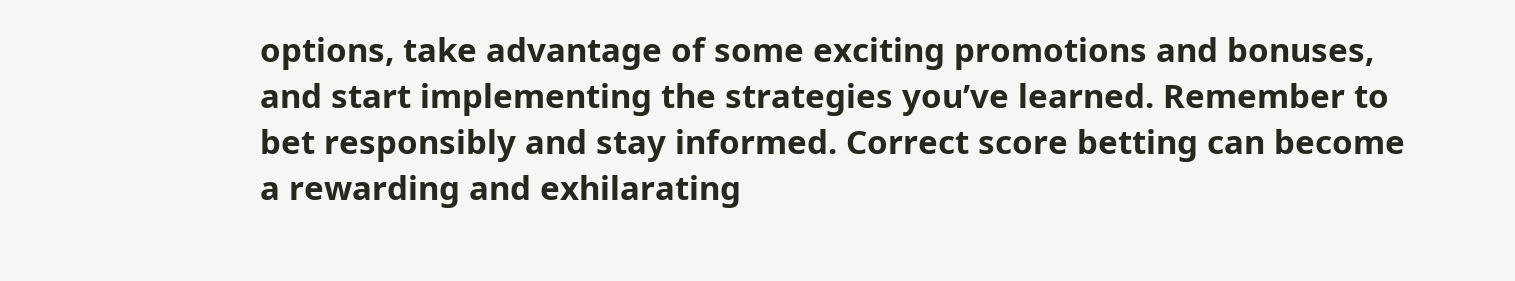options, take advantage of some exciting promotions and bonuses, and start implementing the strategies you’ve learned. Remember to bet responsibly and stay informed. Correct score betting can become a rewarding and exhilarating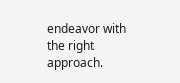endeavor with the right approach.